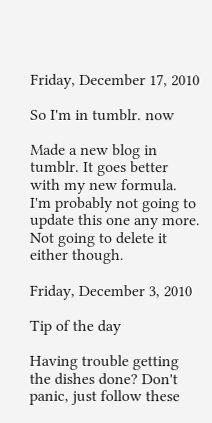Friday, December 17, 2010

So I'm in tumblr. now

Made a new blog in tumblr. It goes better with my new formula. I'm probably not going to update this one any more. Not going to delete it either though.

Friday, December 3, 2010

Tip of the day

Having trouble getting the dishes done? Don't panic, just follow these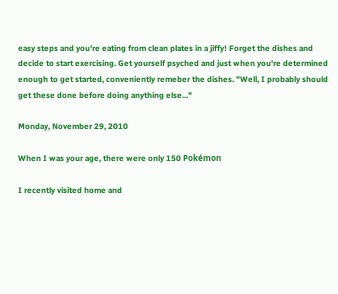easy steps and you're eating from clean plates in a jiffy! Forget the dishes and decide to start exercising. Get yourself psyched and just when you're determined enough to get started, conveniently remeber the dishes. "Well, I probably should get these done before doing anything else..."

Monday, November 29, 2010

When I was your age, there were only 150 Pokémon

I recently visited home and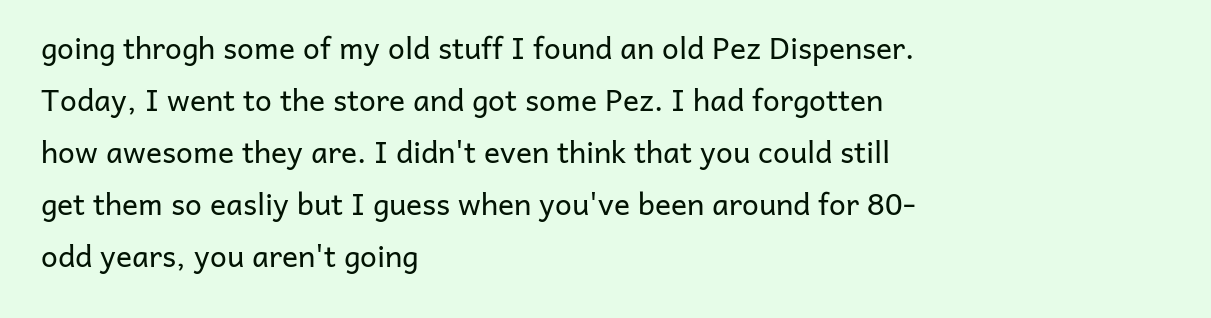going throgh some of my old stuff I found an old Pez Dispenser. Today, I went to the store and got some Pez. I had forgotten how awesome they are. I didn't even think that you could still get them so easliy but I guess when you've been around for 80-odd years, you aren't going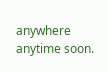anywhere anytime soon.